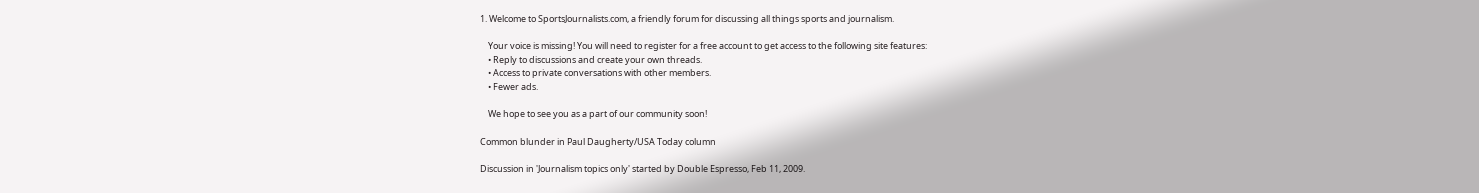1. Welcome to SportsJournalists.com, a friendly forum for discussing all things sports and journalism.

    Your voice is missing! You will need to register for a free account to get access to the following site features:
    • Reply to discussions and create your own threads.
    • Access to private conversations with other members.
    • Fewer ads.

    We hope to see you as a part of our community soon!

Common blunder in Paul Daugherty/USA Today column

Discussion in 'Journalism topics only' started by Double Espresso, Feb 11, 2009.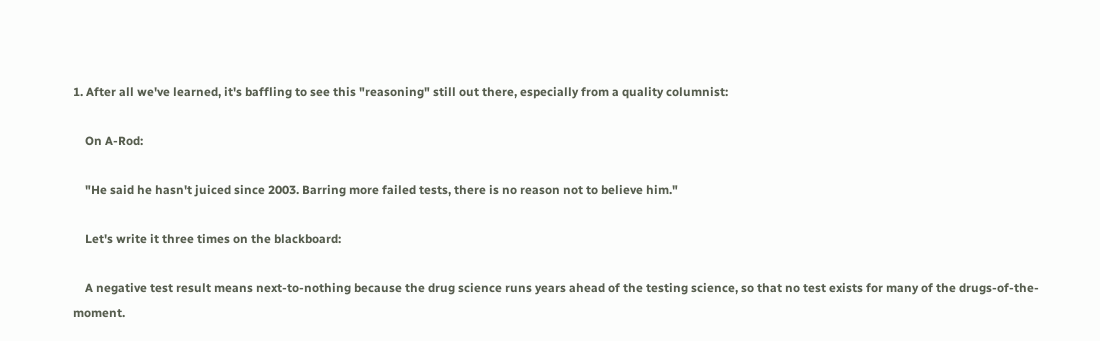1. After all we've learned, it's baffling to see this "reasoning" still out there, especially from a quality columnist:

    On A-Rod:

    "He said he hasn't juiced since 2003. Barring more failed tests, there is no reason not to believe him."

    Let's write it three times on the blackboard:

    A negative test result means next-to-nothing because the drug science runs years ahead of the testing science, so that no test exists for many of the drugs-of-the-moment.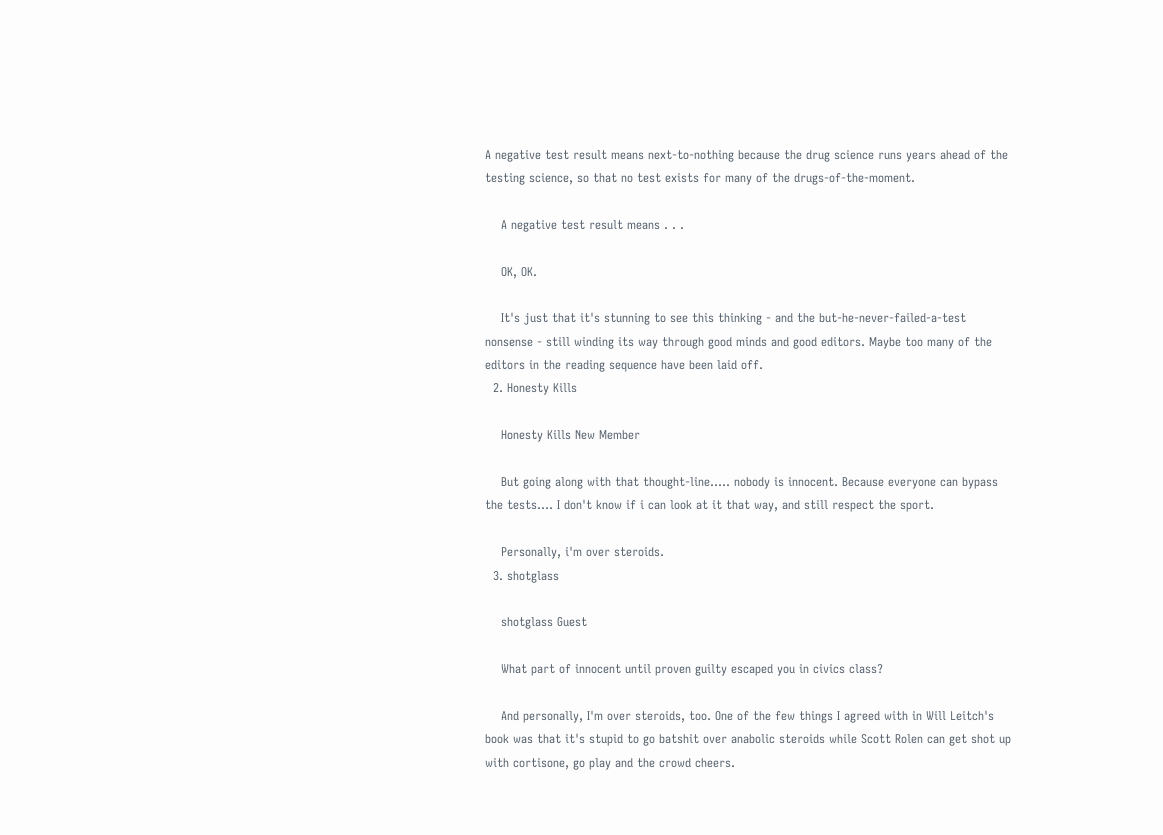A negative test result means next-to-nothing because the drug science runs years ahead of the testing science, so that no test exists for many of the drugs-of-the-moment.

    A negative test result means . . .

    OK, OK.

    It's just that it's stunning to see this thinking - and the but-he-never-failed-a-test nonsense - still winding its way through good minds and good editors. Maybe too many of the editors in the reading sequence have been laid off.
  2. Honesty Kills

    Honesty Kills New Member

    But going along with that thought-line..... nobody is innocent. Because everyone can bypass the tests.... I don't know if i can look at it that way, and still respect the sport.

    Personally, i'm over steroids.
  3. shotglass

    shotglass Guest

    What part of innocent until proven guilty escaped you in civics class?

    And personally, I'm over steroids, too. One of the few things I agreed with in Will Leitch's book was that it's stupid to go batshit over anabolic steroids while Scott Rolen can get shot up with cortisone, go play and the crowd cheers.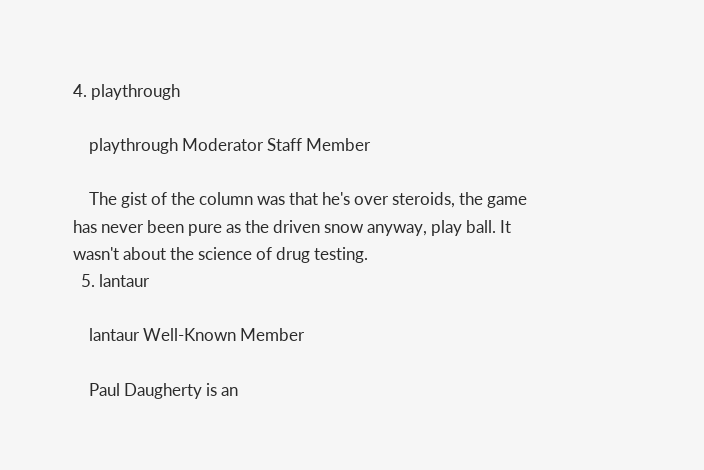4. playthrough

    playthrough Moderator Staff Member

    The gist of the column was that he's over steroids, the game has never been pure as the driven snow anyway, play ball. It wasn't about the science of drug testing.
  5. lantaur

    lantaur Well-Known Member

    Paul Daugherty is an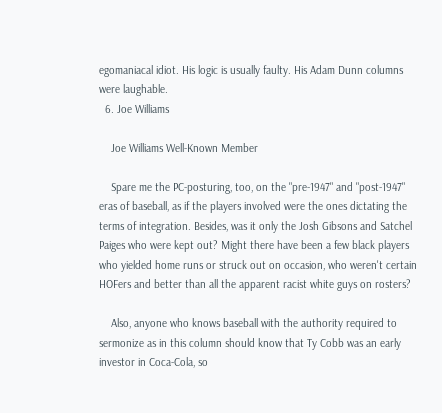egomaniacal idiot. His logic is usually faulty. His Adam Dunn columns were laughable.
  6. Joe Williams

    Joe Williams Well-Known Member

    Spare me the PC-posturing, too, on the "pre-1947" and "post-1947" eras of baseball, as if the players involved were the ones dictating the terms of integration. Besides, was it only the Josh Gibsons and Satchel Paiges who were kept out? Might there have been a few black players who yielded home runs or struck out on occasion, who weren't certain HOFers and better than all the apparent racist white guys on rosters?

    Also, anyone who knows baseball with the authority required to sermonize as in this column should know that Ty Cobb was an early investor in Coca-Cola, so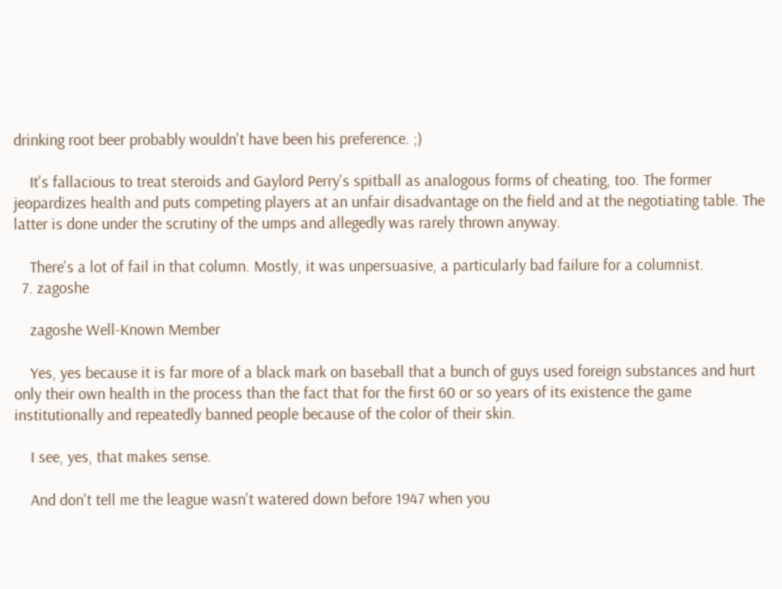drinking root beer probably wouldn't have been his preference. ;)

    It's fallacious to treat steroids and Gaylord Perry's spitball as analogous forms of cheating, too. The former jeopardizes health and puts competing players at an unfair disadvantage on the field and at the negotiating table. The latter is done under the scrutiny of the umps and allegedly was rarely thrown anyway.

    There's a lot of fail in that column. Mostly, it was unpersuasive, a particularly bad failure for a columnist.
  7. zagoshe

    zagoshe Well-Known Member

    Yes, yes because it is far more of a black mark on baseball that a bunch of guys used foreign substances and hurt only their own health in the process than the fact that for the first 60 or so years of its existence the game institutionally and repeatedly banned people because of the color of their skin.

    I see, yes, that makes sense.

    And don't tell me the league wasn't watered down before 1947 when you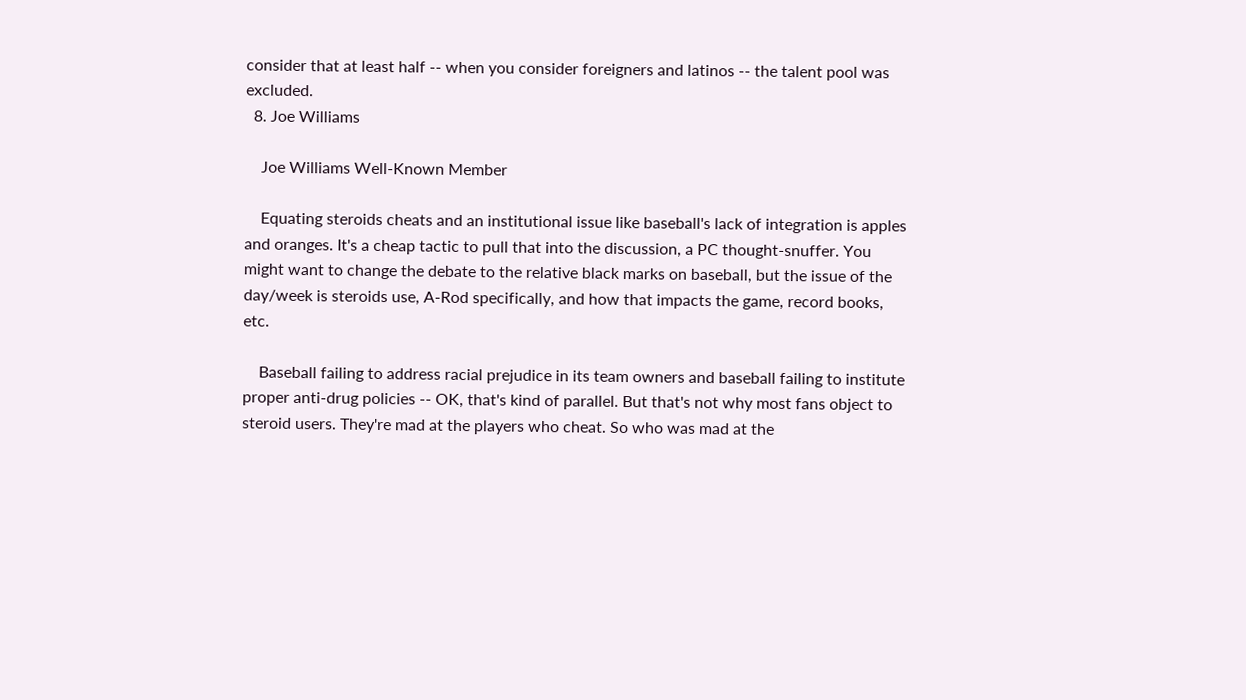consider that at least half -- when you consider foreigners and latinos -- the talent pool was excluded.
  8. Joe Williams

    Joe Williams Well-Known Member

    Equating steroids cheats and an institutional issue like baseball's lack of integration is apples and oranges. It's a cheap tactic to pull that into the discussion, a PC thought-snuffer. You might want to change the debate to the relative black marks on baseball, but the issue of the day/week is steroids use, A-Rod specifically, and how that impacts the game, record books, etc.

    Baseball failing to address racial prejudice in its team owners and baseball failing to institute proper anti-drug policies -- OK, that's kind of parallel. But that's not why most fans object to steroid users. They're mad at the players who cheat. So who was mad at the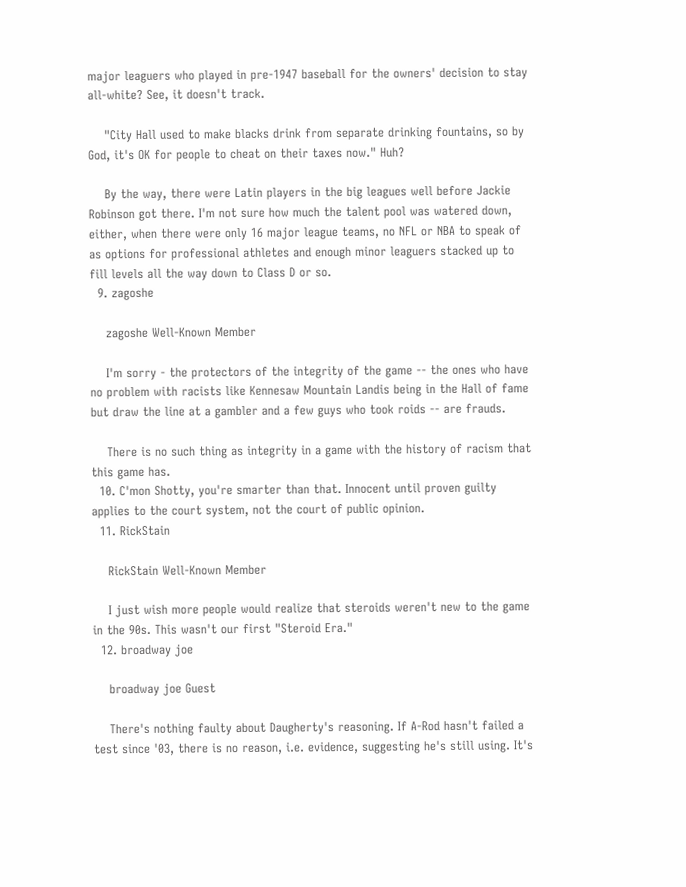major leaguers who played in pre-1947 baseball for the owners' decision to stay all-white? See, it doesn't track.

    "City Hall used to make blacks drink from separate drinking fountains, so by God, it's OK for people to cheat on their taxes now." Huh?

    By the way, there were Latin players in the big leagues well before Jackie Robinson got there. I'm not sure how much the talent pool was watered down, either, when there were only 16 major league teams, no NFL or NBA to speak of as options for professional athletes and enough minor leaguers stacked up to fill levels all the way down to Class D or so.
  9. zagoshe

    zagoshe Well-Known Member

    I'm sorry - the protectors of the integrity of the game -- the ones who have no problem with racists like Kennesaw Mountain Landis being in the Hall of fame but draw the line at a gambler and a few guys who took roids -- are frauds.

    There is no such thing as integrity in a game with the history of racism that this game has.
  10. C'mon Shotty, you're smarter than that. Innocent until proven guilty applies to the court system, not the court of public opinion.
  11. RickStain

    RickStain Well-Known Member

    I just wish more people would realize that steroids weren't new to the game in the 90s. This wasn't our first "Steroid Era."
  12. broadway joe

    broadway joe Guest

    There's nothing faulty about Daugherty's reasoning. If A-Rod hasn't failed a test since '03, there is no reason, i.e. evidence, suggesting he's still using. It's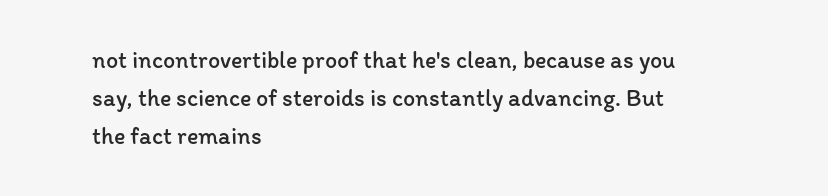not incontrovertible proof that he's clean, because as you say, the science of steroids is constantly advancing. But the fact remains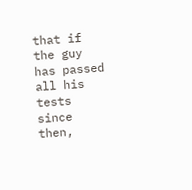that if the guy has passed all his tests since then,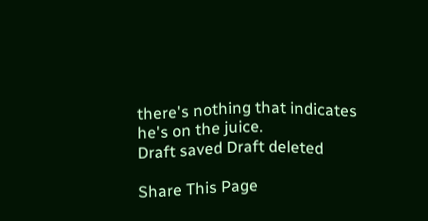there's nothing that indicates he's on the juice.
Draft saved Draft deleted

Share This Page